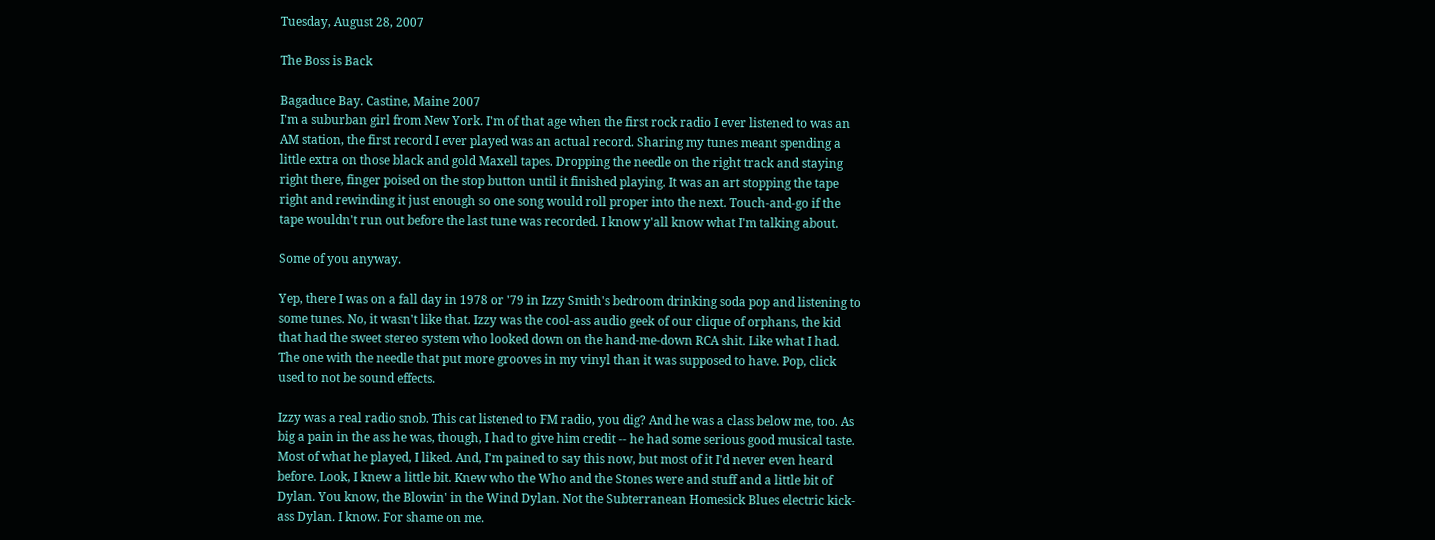Tuesday, August 28, 2007

The Boss is Back

Bagaduce Bay. Castine, Maine 2007
I'm a suburban girl from New York. I'm of that age when the first rock radio I ever listened to was an AM station, the first record I ever played was an actual record. Sharing my tunes meant spending a little extra on those black and gold Maxell tapes. Dropping the needle on the right track and staying right there, finger poised on the stop button until it finished playing. It was an art stopping the tape right and rewinding it just enough so one song would roll proper into the next. Touch-and-go if the tape wouldn't run out before the last tune was recorded. I know y'all know what I'm talking about.

Some of you anyway.

Yep, there I was on a fall day in 1978 or '79 in Izzy Smith's bedroom drinking soda pop and listening to some tunes. No, it wasn't like that. Izzy was the cool-ass audio geek of our clique of orphans, the kid that had the sweet stereo system who looked down on the hand-me-down RCA shit. Like what I had. The one with the needle that put more grooves in my vinyl than it was supposed to have. Pop, click used to not be sound effects.

Izzy was a real radio snob. This cat listened to FM radio, you dig? And he was a class below me, too. As big a pain in the ass he was, though, I had to give him credit -- he had some serious good musical taste. Most of what he played, I liked. And, I'm pained to say this now, but most of it I'd never even heard before. Look, I knew a little bit. Knew who the Who and the Stones were and stuff and a little bit of Dylan. You know, the Blowin' in the Wind Dylan. Not the Subterranean Homesick Blues electric kick-ass Dylan. I know. For shame on me.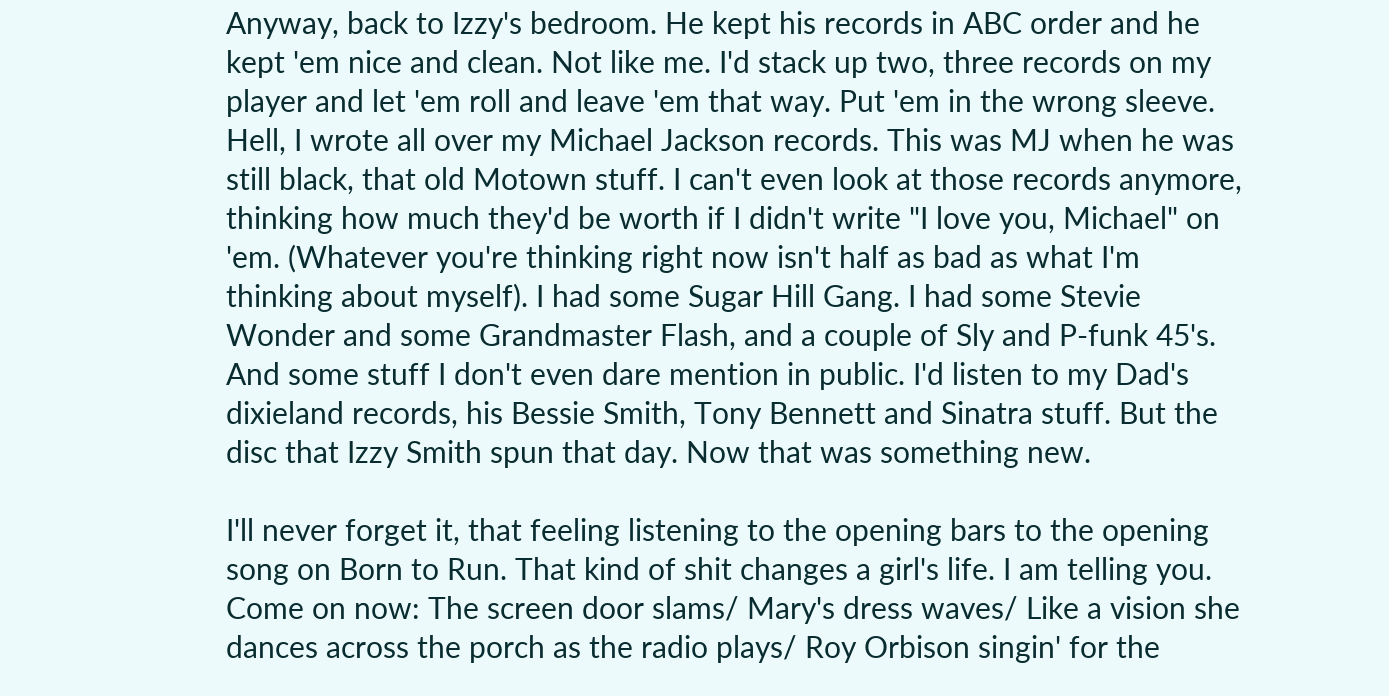Anyway, back to Izzy's bedroom. He kept his records in ABC order and he kept 'em nice and clean. Not like me. I'd stack up two, three records on my player and let 'em roll and leave 'em that way. Put 'em in the wrong sleeve. Hell, I wrote all over my Michael Jackson records. This was MJ when he was still black, that old Motown stuff. I can't even look at those records anymore, thinking how much they'd be worth if I didn't write "I love you, Michael" on 'em. (Whatever you're thinking right now isn't half as bad as what I'm thinking about myself). I had some Sugar Hill Gang. I had some Stevie Wonder and some Grandmaster Flash, and a couple of Sly and P-funk 45's. And some stuff I don't even dare mention in public. I'd listen to my Dad's dixieland records, his Bessie Smith, Tony Bennett and Sinatra stuff. But the disc that Izzy Smith spun that day. Now that was something new.

I'll never forget it, that feeling listening to the opening bars to the opening song on Born to Run. That kind of shit changes a girl's life. I am telling you. Come on now: The screen door slams/ Mary's dress waves/ Like a vision she dances across the porch as the radio plays/ Roy Orbison singin' for the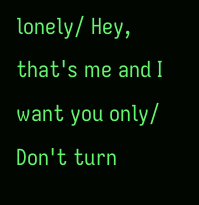lonely/ Hey, that's me and I want you only/ Don't turn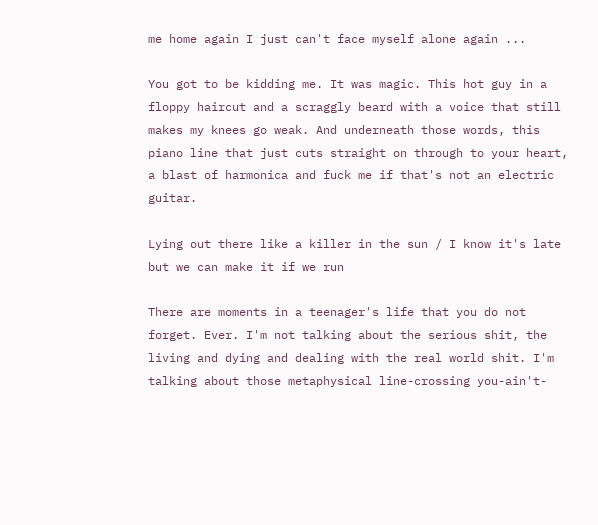me home again I just can't face myself alone again ...

You got to be kidding me. It was magic. This hot guy in a floppy haircut and a scraggly beard with a voice that still makes my knees go weak. And underneath those words, this piano line that just cuts straight on through to your heart, a blast of harmonica and fuck me if that's not an electric guitar.

Lying out there like a killer in the sun / I know it's late but we can make it if we run

There are moments in a teenager's life that you do not forget. Ever. I'm not talking about the serious shit, the living and dying and dealing with the real world shit. I'm talking about those metaphysical line-crossing you-ain't-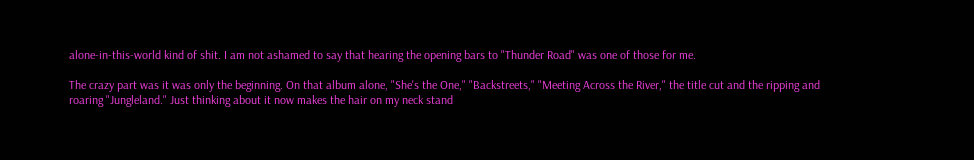alone-in-this-world kind of shit. I am not ashamed to say that hearing the opening bars to "Thunder Road" was one of those for me.

The crazy part was it was only the beginning. On that album alone, "She's the One," "Backstreets," "Meeting Across the River," the title cut and the ripping and roaring "Jungleland." Just thinking about it now makes the hair on my neck stand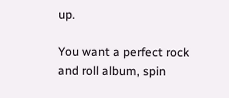up.

You want a perfect rock and roll album, spin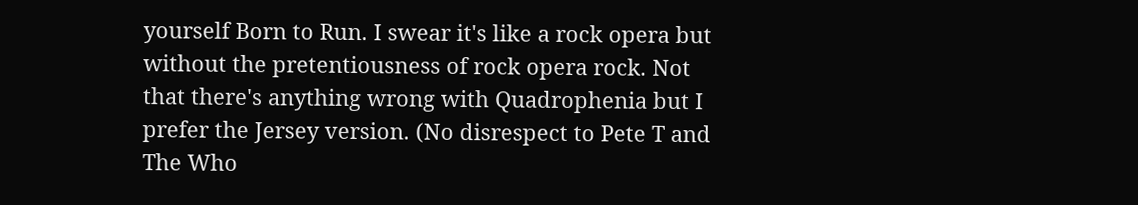yourself Born to Run. I swear it's like a rock opera but without the pretentiousness of rock opera rock. Not that there's anything wrong with Quadrophenia but I prefer the Jersey version. (No disrespect to Pete T and The Who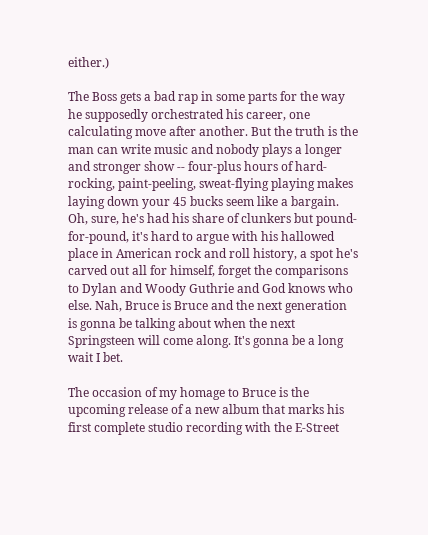either.)

The Boss gets a bad rap in some parts for the way he supposedly orchestrated his career, one calculating move after another. But the truth is the man can write music and nobody plays a longer and stronger show -- four-plus hours of hard-rocking, paint-peeling, sweat-flying playing makes laying down your 45 bucks seem like a bargain. Oh, sure, he's had his share of clunkers but pound-for-pound, it's hard to argue with his hallowed place in American rock and roll history, a spot he's carved out all for himself, forget the comparisons to Dylan and Woody Guthrie and God knows who else. Nah, Bruce is Bruce and the next generation is gonna be talking about when the next Springsteen will come along. It's gonna be a long wait I bet.

The occasion of my homage to Bruce is the upcoming release of a new album that marks his first complete studio recording with the E-Street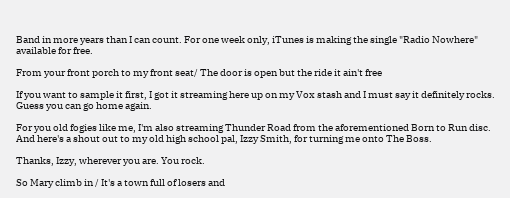Band in more years than I can count. For one week only, iTunes is making the single "Radio Nowhere" available for free.

From your front porch to my front seat/ The door is open but the ride it ain't free

If you want to sample it first, I got it streaming here up on my Vox stash and I must say it definitely rocks. Guess you can go home again.

For you old fogies like me, I'm also streaming Thunder Road from the aforementioned Born to Run disc. And here's a shout out to my old high school pal, Izzy Smith, for turning me onto The Boss.

Thanks, Izzy, wherever you are. You rock.

So Mary climb in / It's a town full of losers and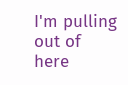I'm pulling out of here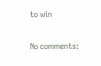to win

No comments: